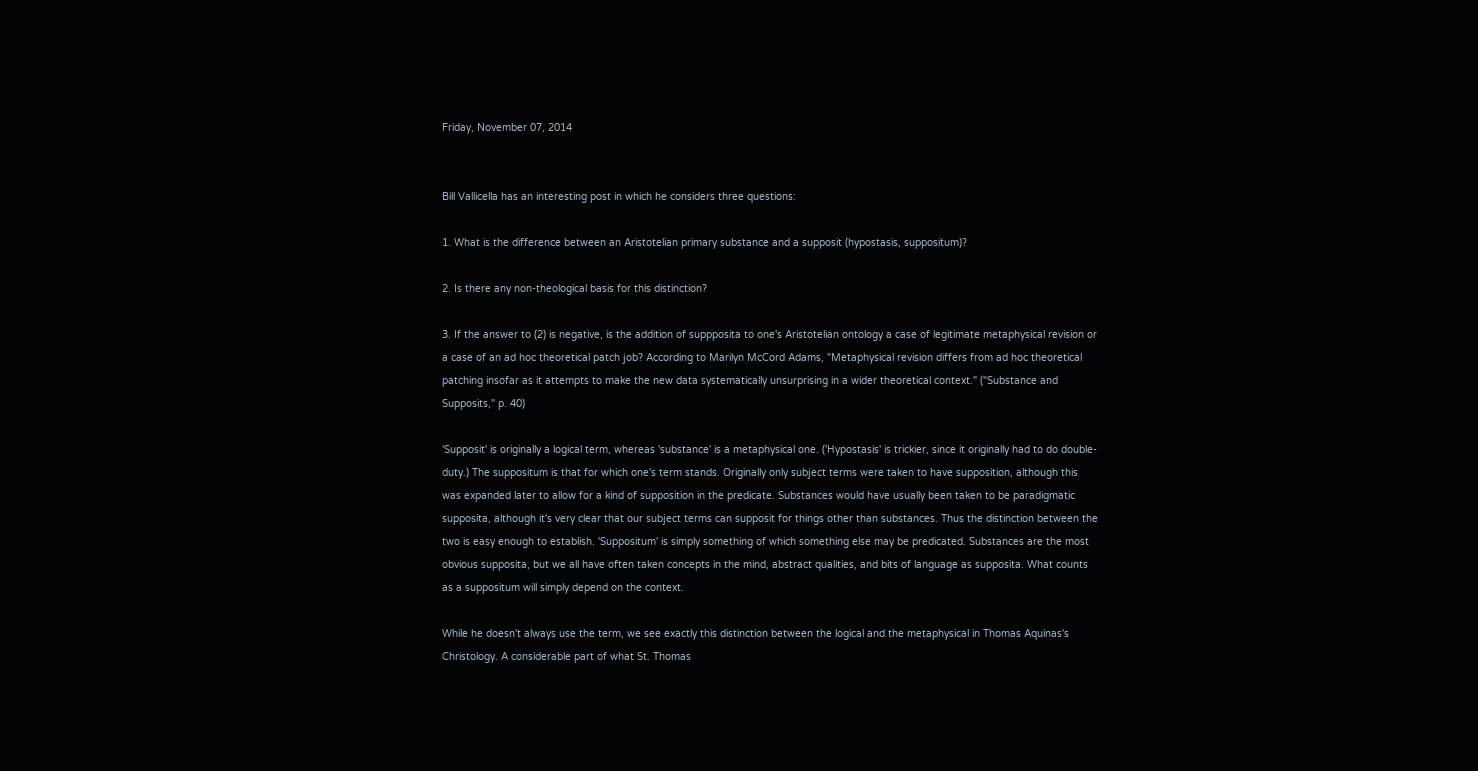Friday, November 07, 2014


Bill Vallicella has an interesting post in which he considers three questions:

1. What is the difference between an Aristotelian primary substance and a supposit (hypostasis, suppositum)?

2. Is there any non-theological basis for this distinction?

3. If the answer to (2) is negative, is the addition of suppposita to one's Aristotelian ontology a case of legitimate metaphysical revision or a case of an ad hoc theoretical patch job? According to Marilyn McCord Adams, "Metaphysical revision differs from ad hoc theoretical patching insofar as it attempts to make the new data systematically unsurprising in a wider theoretical context." ("Substance and Supposits," p. 40)

'Supposit' is originally a logical term, whereas 'substance' is a metaphysical one. ('Hypostasis' is trickier, since it originally had to do double-duty.) The suppositum is that for which one's term stands. Originally only subject terms were taken to have supposition, although this was expanded later to allow for a kind of supposition in the predicate. Substances would have usually been taken to be paradigmatic supposita, although it's very clear that our subject terms can supposit for things other than substances. Thus the distinction between the two is easy enough to establish. 'Suppositum' is simply something of which something else may be predicated. Substances are the most obvious supposita, but we all have often taken concepts in the mind, abstract qualities, and bits of language as supposita. What counts as a suppositum will simply depend on the context.

While he doesn't always use the term, we see exactly this distinction between the logical and the metaphysical in Thomas Aquinas's Christology. A considerable part of what St. Thomas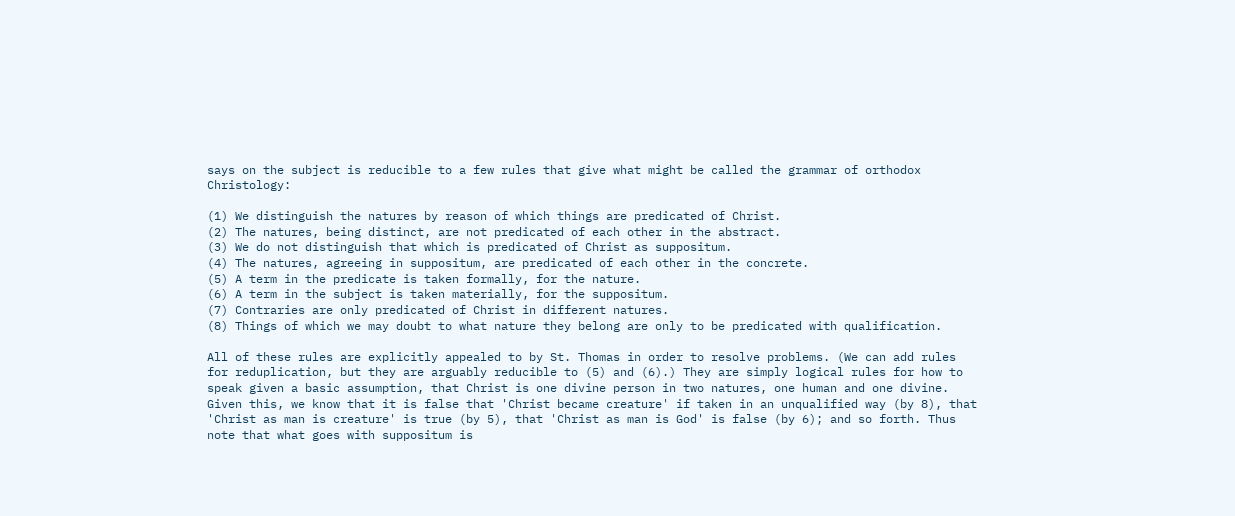says on the subject is reducible to a few rules that give what might be called the grammar of orthodox Christology:

(1) We distinguish the natures by reason of which things are predicated of Christ.
(2) The natures, being distinct, are not predicated of each other in the abstract.
(3) We do not distinguish that which is predicated of Christ as suppositum.
(4) The natures, agreeing in suppositum, are predicated of each other in the concrete.
(5) A term in the predicate is taken formally, for the nature.
(6) A term in the subject is taken materially, for the suppositum.
(7) Contraries are only predicated of Christ in different natures.
(8) Things of which we may doubt to what nature they belong are only to be predicated with qualification.

All of these rules are explicitly appealed to by St. Thomas in order to resolve problems. (We can add rules for reduplication, but they are arguably reducible to (5) and (6).) They are simply logical rules for how to speak given a basic assumption, that Christ is one divine person in two natures, one human and one divine. Given this, we know that it is false that 'Christ became creature' if taken in an unqualified way (by 8), that 'Christ as man is creature' is true (by 5), that 'Christ as man is God' is false (by 6); and so forth. Thus note that what goes with suppositum is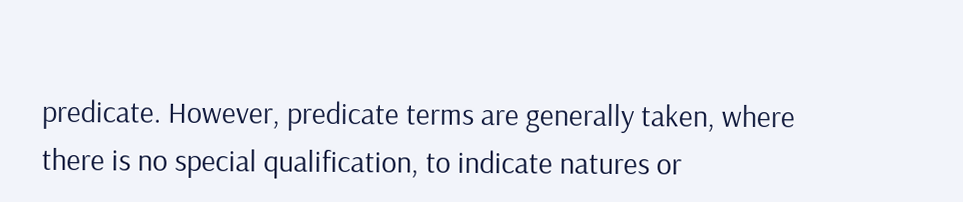predicate. However, predicate terms are generally taken, where there is no special qualification, to indicate natures or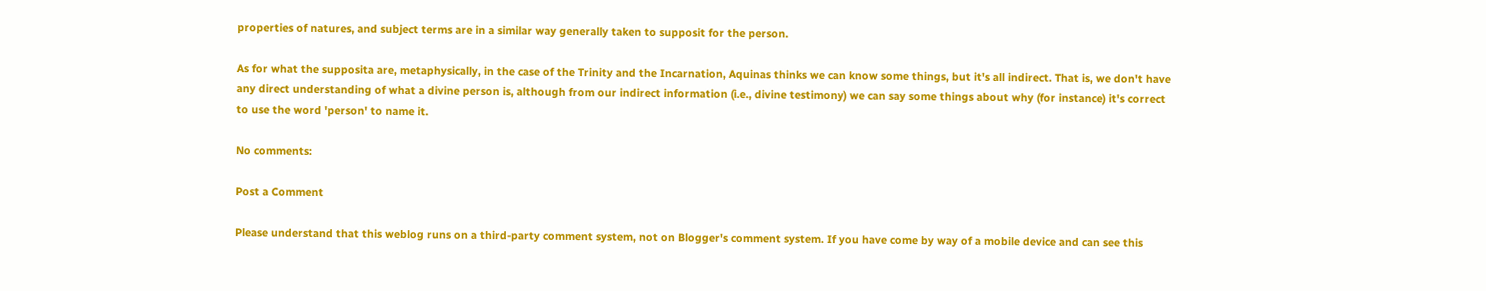properties of natures, and subject terms are in a similar way generally taken to supposit for the person.

As for what the supposita are, metaphysically, in the case of the Trinity and the Incarnation, Aquinas thinks we can know some things, but it's all indirect. That is, we don't have any direct understanding of what a divine person is, although from our indirect information (i.e., divine testimony) we can say some things about why (for instance) it's correct to use the word 'person' to name it.

No comments:

Post a Comment

Please understand that this weblog runs on a third-party comment system, not on Blogger's comment system. If you have come by way of a mobile device and can see this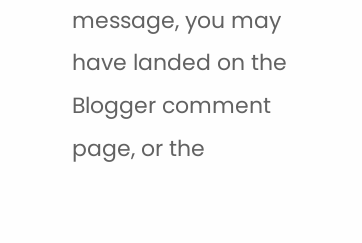message, you may have landed on the Blogger comment page, or the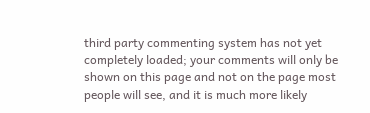third party commenting system has not yet completely loaded; your comments will only be shown on this page and not on the page most people will see, and it is much more likely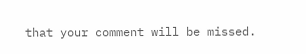that your comment will be missed.